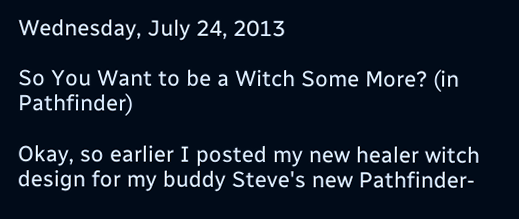Wednesday, July 24, 2013

So You Want to be a Witch Some More? (in Pathfinder)

Okay, so earlier I posted my new healer witch design for my buddy Steve's new Pathfinder-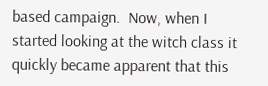based campaign.  Now, when I started looking at the witch class it quickly became apparent that this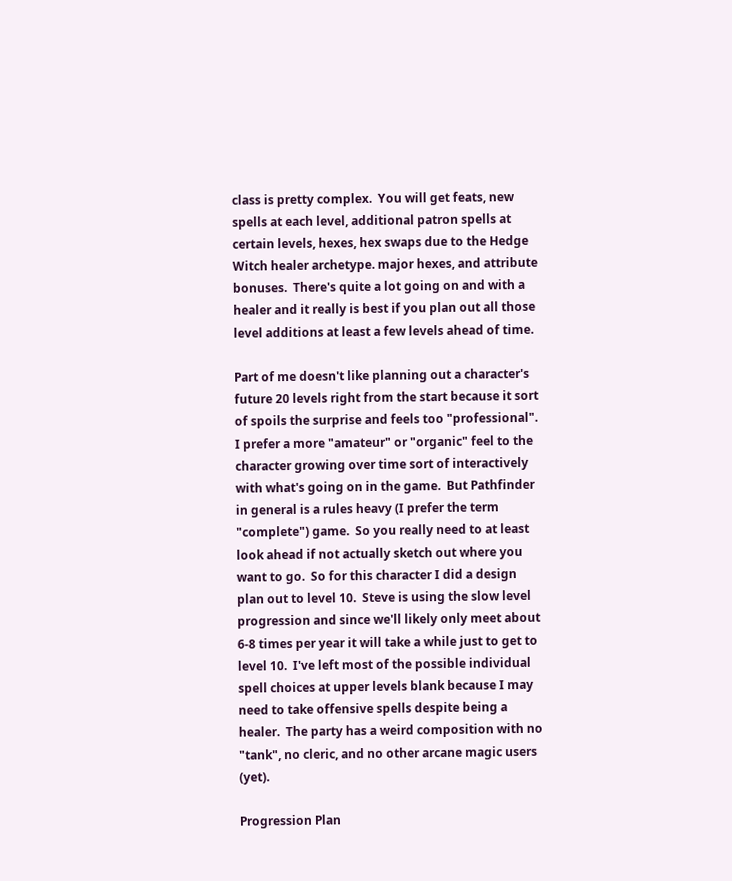class is pretty complex.  You will get feats, new spells at each level, additional patron spells at certain levels, hexes, hex swaps due to the Hedge Witch healer archetype. major hexes, and attribute bonuses.  There's quite a lot going on and with a healer and it really is best if you plan out all those level additions at least a few levels ahead of time.

Part of me doesn't like planning out a character's future 20 levels right from the start because it sort of spoils the surprise and feels too "professional".  I prefer a more "amateur" or "organic" feel to the character growing over time sort of interactively with what's going on in the game.  But Pathfinder in general is a rules heavy (I prefer the term "complete") game.  So you really need to at least look ahead if not actually sketch out where you want to go.  So for this character I did a design plan out to level 10.  Steve is using the slow level progression and since we'll likely only meet about 6-8 times per year it will take a while just to get to level 10.  I've left most of the possible individual spell choices at upper levels blank because I may need to take offensive spells despite being a healer.  The party has a weird composition with no "tank", no cleric, and no other arcane magic users (yet).

Progression Plan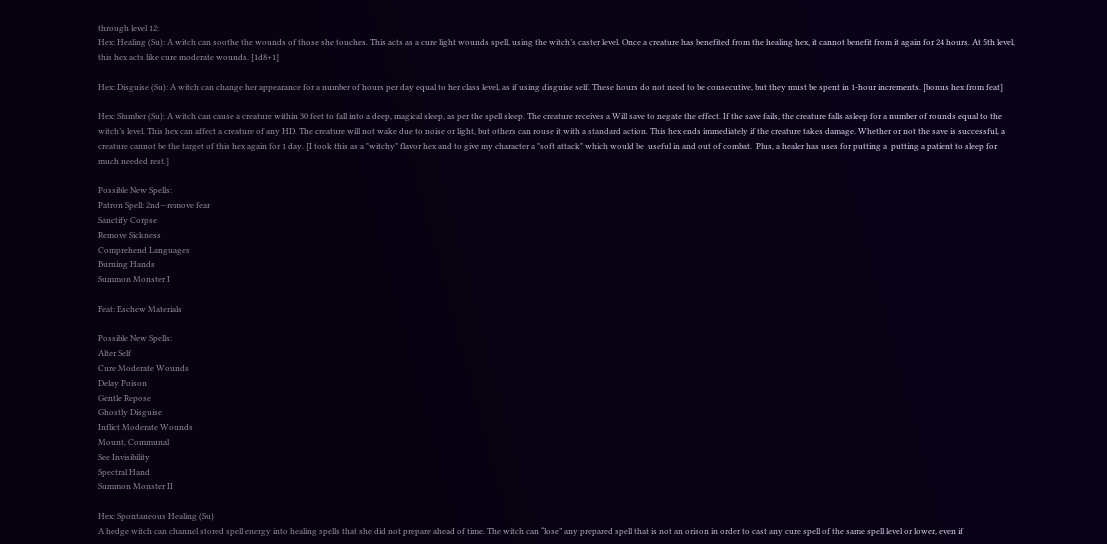through level 12:
Hex: Healing (Su): A witch can soothe the wounds of those she touches. This acts as a cure light wounds spell, using the witch’s caster level. Once a creature has benefited from the healing hex, it cannot benefit from it again for 24 hours. At 5th level, this hex acts like cure moderate wounds. [1d8+1]

Hex: Disguise (Su): A witch can change her appearance for a number of hours per day equal to her class level, as if using disguise self. These hours do not need to be consecutive, but they must be spent in 1-hour increments. [bonus hex from feat]

Hex: Slumber (Su): A witch can cause a creature within 30 feet to fall into a deep, magical sleep, as per the spell sleep. The creature receives a Will save to negate the effect. If the save fails, the creature falls asleep for a number of rounds equal to the witch’s level. This hex can affect a creature of any HD. The creature will not wake due to noise or light, but others can rouse it with a standard action. This hex ends immediately if the creature takes damage. Whether or not the save is successful, a creature cannot be the target of this hex again for 1 day. [I took this as a "witchy" flavor hex and to give my character a "soft attack" which would be  useful in and out of combat.  Plus, a healer has uses for putting a  putting a patient to sleep for much needed rest.]

Possible New Spells:
Patron Spell: 2nd—remove fear
Sanctify Corpse
Remove Sickness
Comprehend Languages
Burning Hands
Summon Monster I

Feat: Eschew Materials

Possible New Spells:
Alter Self
Cure Moderate Wounds
Delay Poison
Gentle Repose
Ghostly Disguise
Inflict Moderate Wounds
Mount, Communal
See Invisibility
Spectral Hand
Summon Monster II

Hex: Spontaneous Healing (Su)
A hedge witch can channel stored spell energy into healing spells that she did not prepare ahead of time. The witch can “lose” any prepared spell that is not an orison in order to cast any cure spell of the same spell level or lower, even if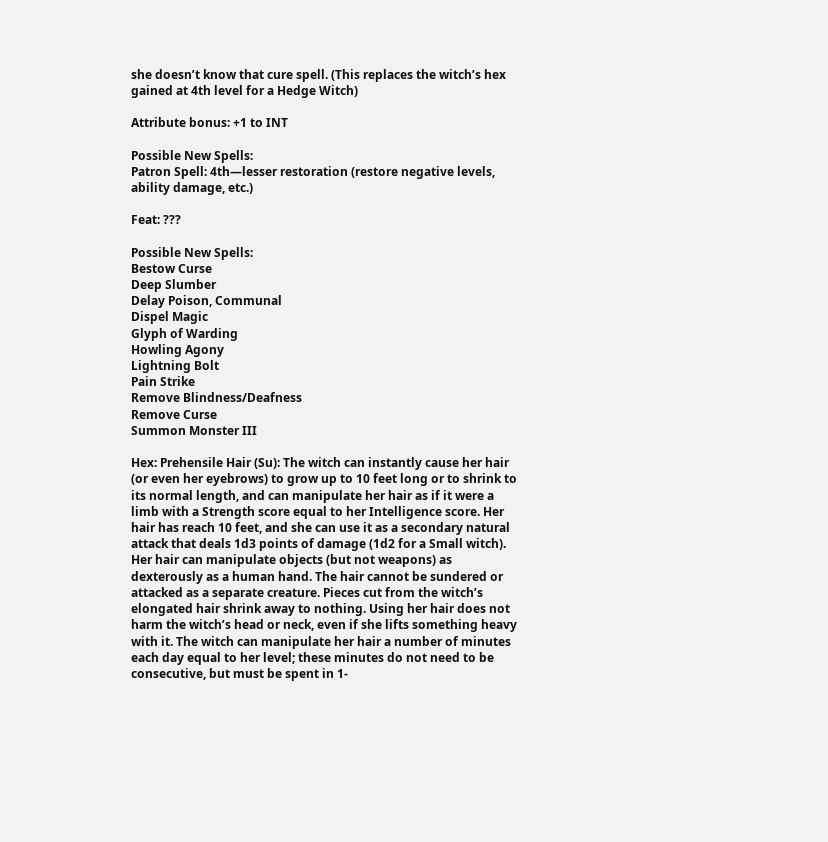she doesn’t know that cure spell. (This replaces the witch’s hex gained at 4th level for a Hedge Witch)

Attribute bonus: +1 to INT

Possible New Spells:
Patron Spell: 4th—lesser restoration (restore negative levels, ability damage, etc.)

Feat: ???

Possible New Spells:
Bestow Curse
Deep Slumber
Delay Poison, Communal
Dispel Magic
Glyph of Warding
Howling Agony
Lightning Bolt
Pain Strike
Remove Blindness/Deafness
Remove Curse
Summon Monster III

Hex: Prehensile Hair (Su): The witch can instantly cause her hair (or even her eyebrows) to grow up to 10 feet long or to shrink to its normal length, and can manipulate her hair as if it were a limb with a Strength score equal to her Intelligence score. Her hair has reach 10 feet, and she can use it as a secondary natural attack that deals 1d3 points of damage (1d2 for a Small witch). Her hair can manipulate objects (but not weapons) as dexterously as a human hand. The hair cannot be sundered or attacked as a separate creature. Pieces cut from the witch’s elongated hair shrink away to nothing. Using her hair does not harm the witch’s head or neck, even if she lifts something heavy with it. The witch can manipulate her hair a number of minutes each day equal to her level; these minutes do not need to be consecutive, but must be spent in 1-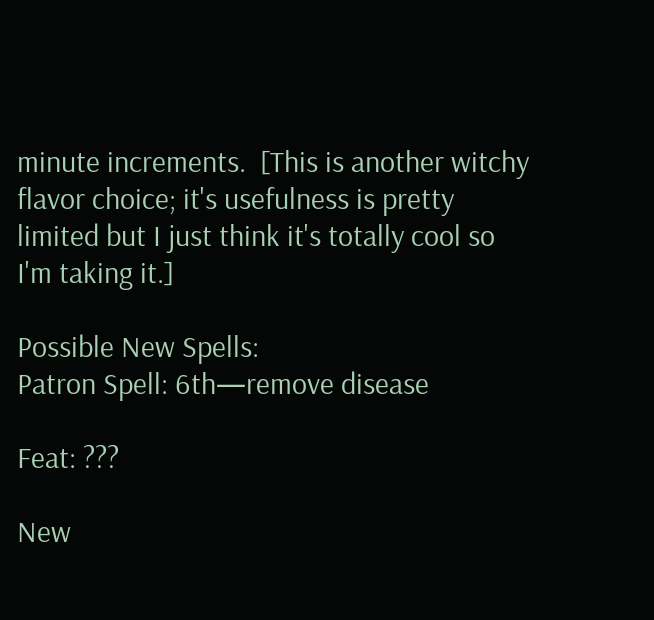minute increments.  [This is another witchy flavor choice; it's usefulness is pretty limited but I just think it's totally cool so I'm taking it.]

Possible New Spells:
Patron Spell: 6th—remove disease

Feat: ???

New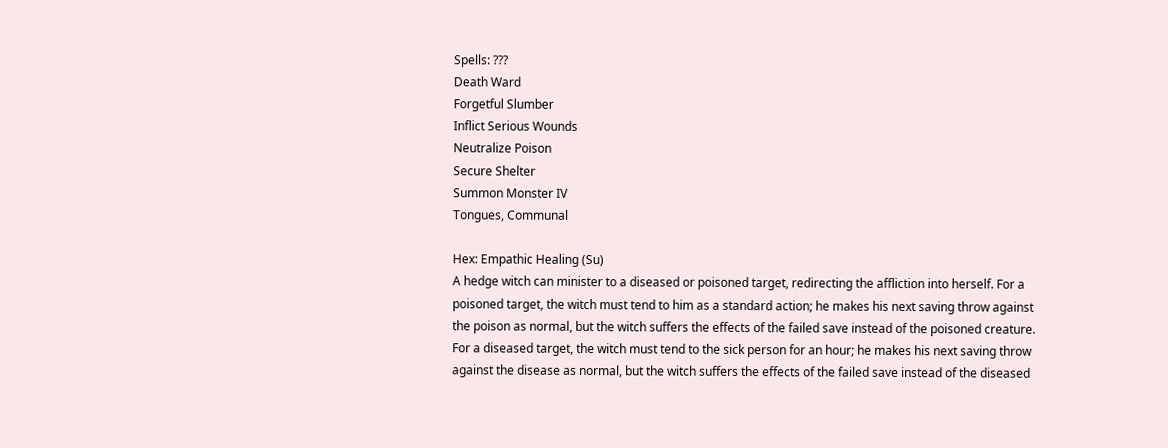Spells: ???
Death Ward
Forgetful Slumber
Inflict Serious Wounds
Neutralize Poison
Secure Shelter
Summon Monster IV
Tongues, Communal

Hex: Empathic Healing (Su)
A hedge witch can minister to a diseased or poisoned target, redirecting the affliction into herself. For a poisoned target, the witch must tend to him as a standard action; he makes his next saving throw against the poison as normal, but the witch suffers the effects of the failed save instead of the poisoned creature. For a diseased target, the witch must tend to the sick person for an hour; he makes his next saving throw against the disease as normal, but the witch suffers the effects of the failed save instead of the diseased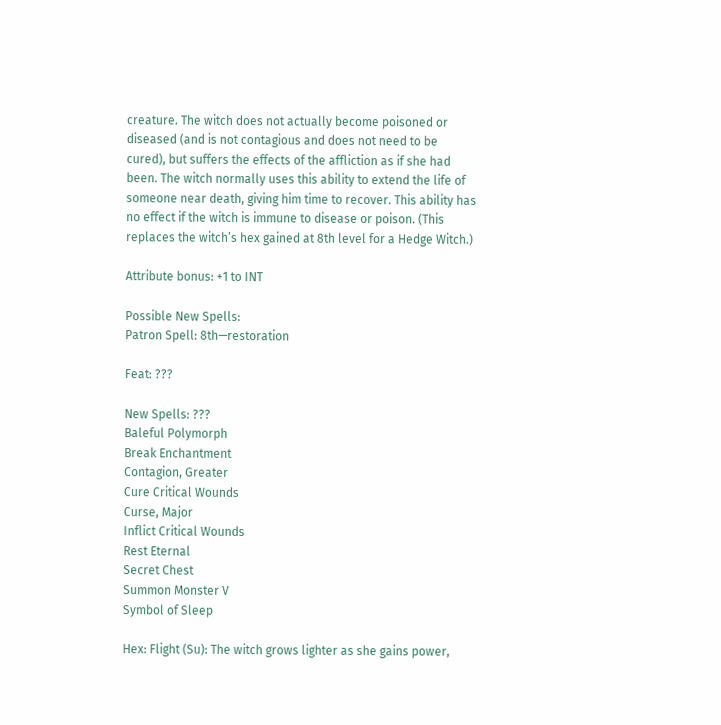creature. The witch does not actually become poisoned or diseased (and is not contagious and does not need to be cured), but suffers the effects of the affliction as if she had been. The witch normally uses this ability to extend the life of someone near death, giving him time to recover. This ability has no effect if the witch is immune to disease or poison. (This replaces the witch’s hex gained at 8th level for a Hedge Witch.)

Attribute bonus: +1 to INT

Possible New Spells:
Patron Spell: 8th—restoration

Feat: ???

New Spells: ???
Baleful Polymorph
Break Enchantment
Contagion, Greater
Cure Critical Wounds
Curse, Major
Inflict Critical Wounds
Rest Eternal
Secret Chest
Summon Monster V
Symbol of Sleep

Hex: Flight (Su): The witch grows lighter as she gains power,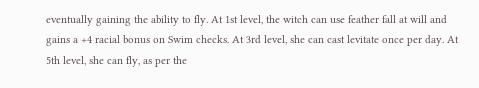eventually gaining the ability to fly. At 1st level, the witch can use feather fall at will and gains a +4 racial bonus on Swim checks. At 3rd level, she can cast levitate once per day. At 5th level, she can fly, as per the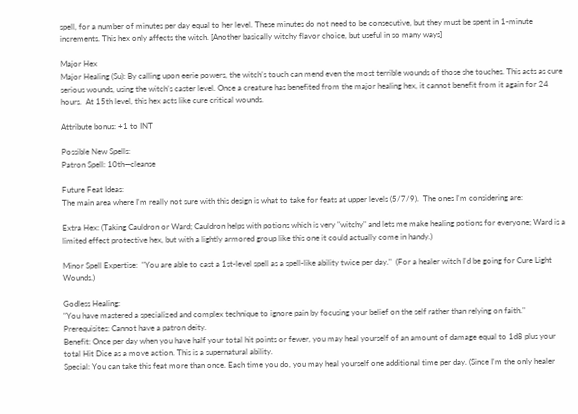spell, for a number of minutes per day equal to her level. These minutes do not need to be consecutive, but they must be spent in 1-minute increments. This hex only affects the witch. [Another basically witchy flavor choice, but useful in so many ways]

Major Hex
Major Healing (Su): By calling upon eerie powers, the witch’s touch can mend even the most terrible wounds of those she touches. This acts as cure serious wounds, using the witch’s caster level. Once a creature has benefited from the major healing hex, it cannot benefit from it again for 24 hours.  At 15th level, this hex acts like cure critical wounds.

Attribute bonus: +1 to INT

Possible New Spells:
Patron Spell: 10th—cleanse

Future Feat Ideas:
The main area where I'm really not sure with this design is what to take for feats at upper levels (5/7/9).  The ones I'm considering are:

Extra Hex: (Taking Cauldron or Ward; Cauldron helps with potions which is very "witchy" and lets me make healing potions for everyone; Ward is a limited effect protective hex, but with a lightly armored group like this one it could actually come in handy.)

Minor Spell Expertise:  "You are able to cast a 1st-level spell as a spell-like ability twice per day."  (For a healer witch I'd be going for Cure Light Wounds.)

Godless Healing:
"You have mastered a specialized and complex technique to ignore pain by focusing your belief on the self rather than relying on faith."
Prerequisites: Cannot have a patron deity.
Benefit: Once per day when you have half your total hit points or fewer, you may heal yourself of an amount of damage equal to 1d8 plus your total Hit Dice as a move action. This is a supernatural ability.
Special: You can take this feat more than once. Each time you do, you may heal yourself one additional time per day. (Since I'm the only healer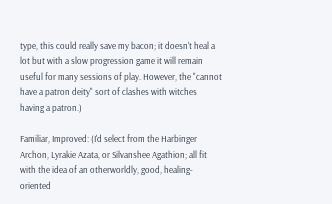type, this could really save my bacon; it doesn't heal a lot but with a slow progression game it will remain useful for many sessions of play. However, the "cannot have a patron deity" sort of clashes with witches having a patron.)

Familiar, Improved: (I'd select from the Harbinger Archon, Lyrakie Azata, or Silvanshee Agathion; all fit with the idea of an otherworldly, good, healing-oriented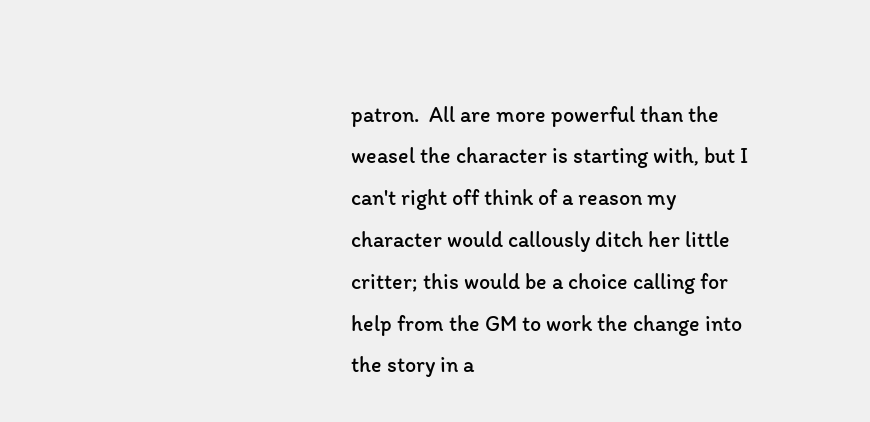patron.  All are more powerful than the weasel the character is starting with, but I can't right off think of a reason my character would callously ditch her little critter; this would be a choice calling for help from the GM to work the change into the story in a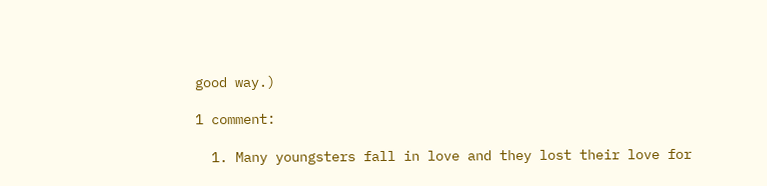good way.)

1 comment:

  1. Many youngsters fall in love and they lost their love for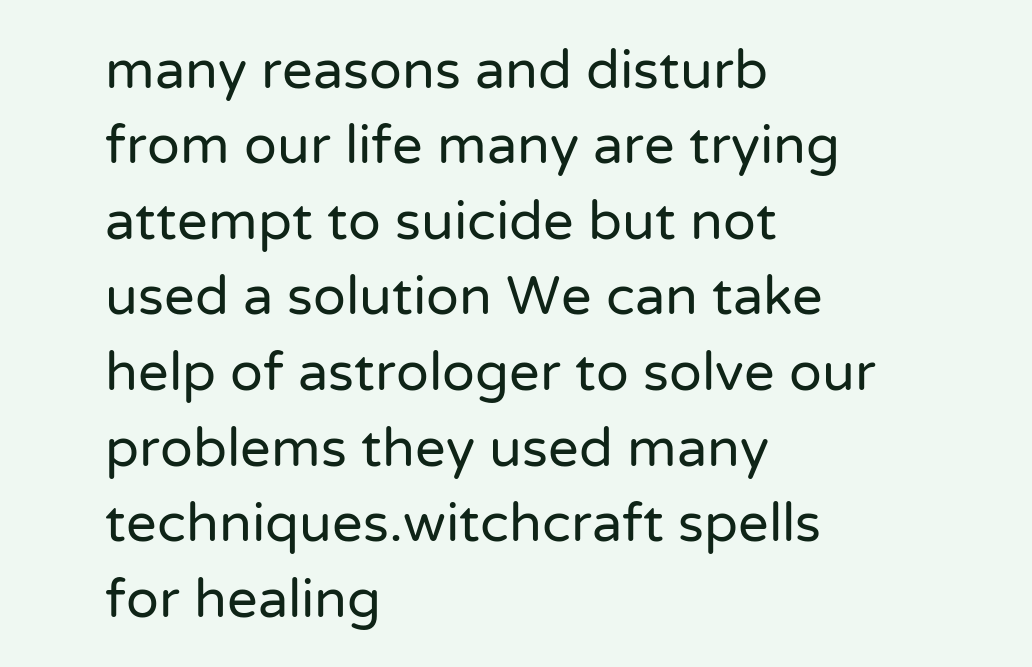many reasons and disturb from our life many are trying attempt to suicide but not used a solution We can take help of astrologer to solve our problems they used many techniques.witchcraft spells for healing